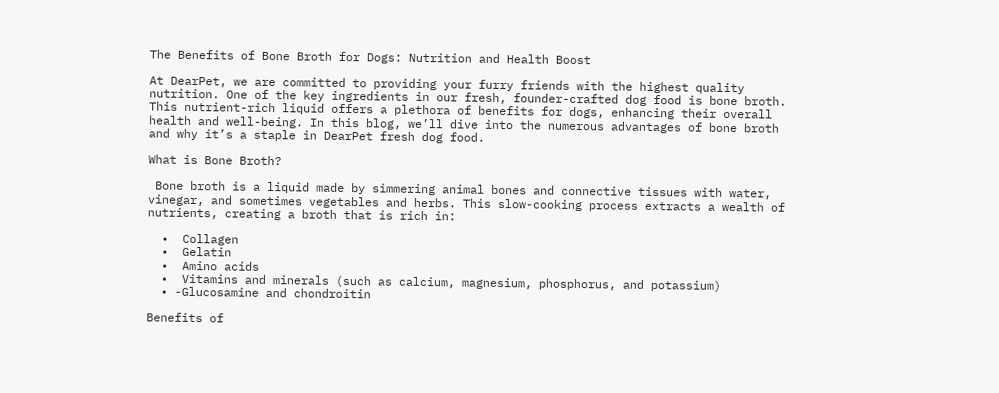The Benefits of Bone Broth for Dogs: Nutrition and Health Boost

At DearPet, we are committed to providing your furry friends with the highest quality nutrition. One of the key ingredients in our fresh, founder-crafted dog food is bone broth. This nutrient-rich liquid offers a plethora of benefits for dogs, enhancing their overall health and well-being. In this blog, we’ll dive into the numerous advantages of bone broth and why it’s a staple in DearPet fresh dog food.

What is Bone Broth?

 Bone broth is a liquid made by simmering animal bones and connective tissues with water, vinegar, and sometimes vegetables and herbs. This slow-cooking process extracts a wealth of nutrients, creating a broth that is rich in:

  •  Collagen
  •  Gelatin
  •  Amino acids
  •  Vitamins and minerals (such as calcium, magnesium, phosphorus, and potassium)
  • -Glucosamine and chondroitin

Benefits of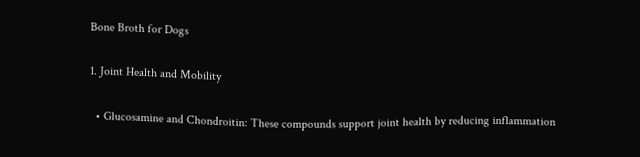Bone Broth for Dogs

1. Joint Health and Mobility

  • Glucosamine and Chondroitin: These compounds support joint health by reducing inflammation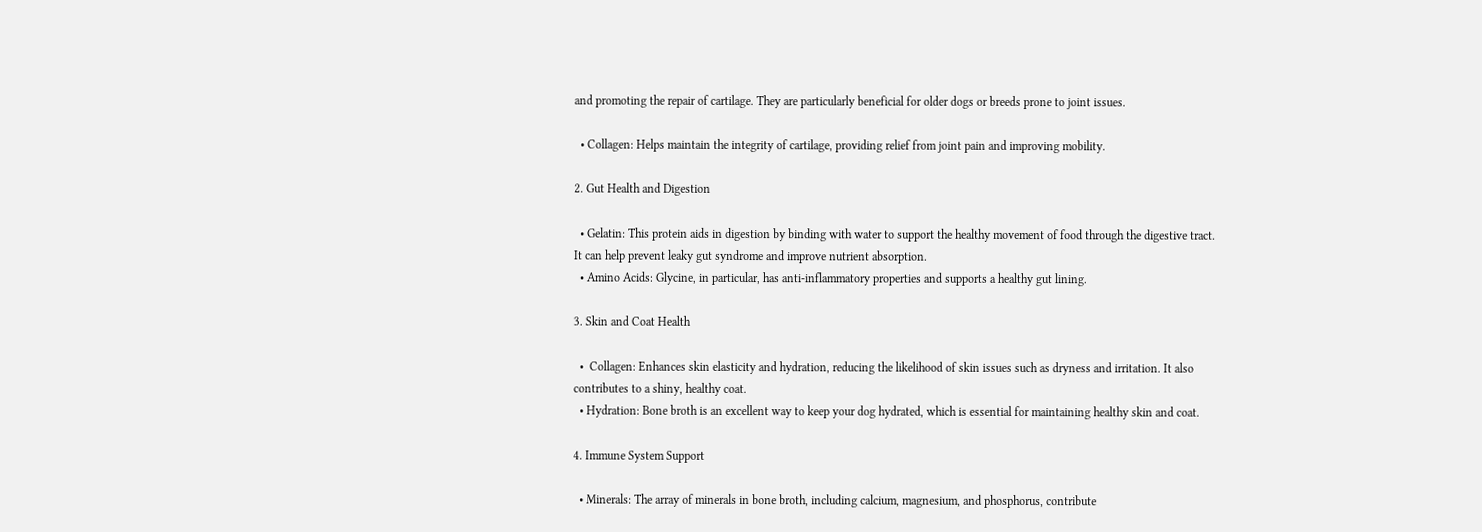and promoting the repair of cartilage. They are particularly beneficial for older dogs or breeds prone to joint issues.

  • Collagen: Helps maintain the integrity of cartilage, providing relief from joint pain and improving mobility.

2. Gut Health and Digestion

  • Gelatin: This protein aids in digestion by binding with water to support the healthy movement of food through the digestive tract. It can help prevent leaky gut syndrome and improve nutrient absorption.
  • Amino Acids: Glycine, in particular, has anti-inflammatory properties and supports a healthy gut lining.

3. Skin and Coat Health

  •  Collagen: Enhances skin elasticity and hydration, reducing the likelihood of skin issues such as dryness and irritation. It also contributes to a shiny, healthy coat.
  • Hydration: Bone broth is an excellent way to keep your dog hydrated, which is essential for maintaining healthy skin and coat.

4. Immune System Support

  • Minerals: The array of minerals in bone broth, including calcium, magnesium, and phosphorus, contribute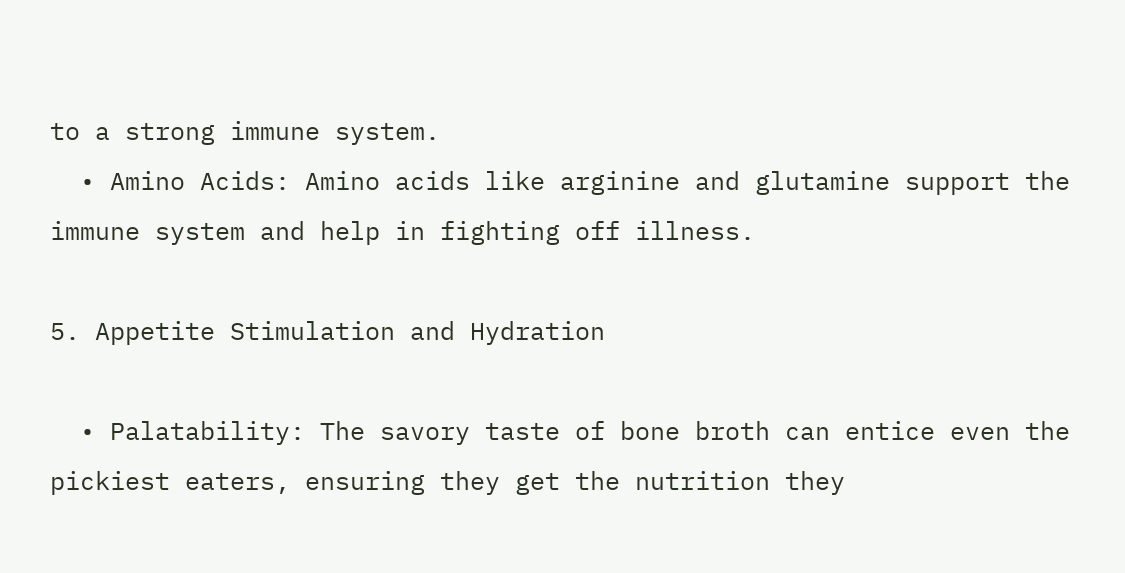to a strong immune system.
  • Amino Acids: Amino acids like arginine and glutamine support the immune system and help in fighting off illness.

5. Appetite Stimulation and Hydration

  • Palatability: The savory taste of bone broth can entice even the pickiest eaters, ensuring they get the nutrition they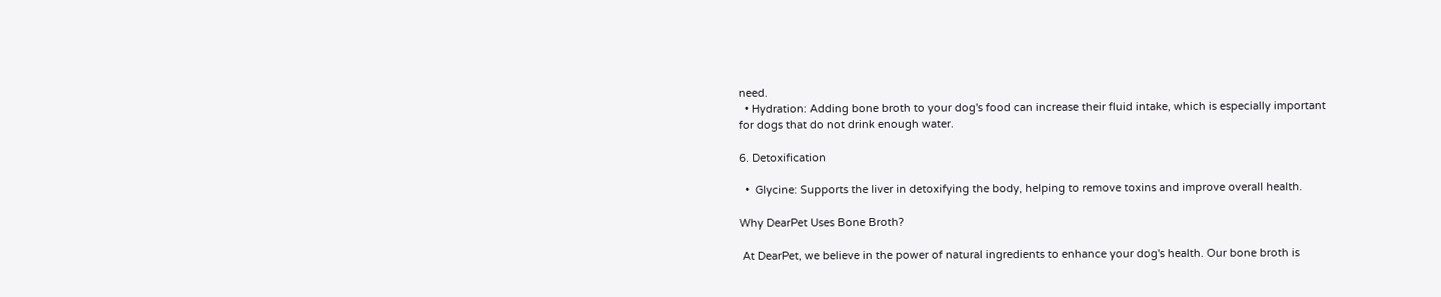need.
  • Hydration: Adding bone broth to your dog's food can increase their fluid intake, which is especially important for dogs that do not drink enough water.

6. Detoxification

  •  Glycine: Supports the liver in detoxifying the body, helping to remove toxins and improve overall health.

Why DearPet Uses Bone Broth?

 At DearPet, we believe in the power of natural ingredients to enhance your dog's health. Our bone broth is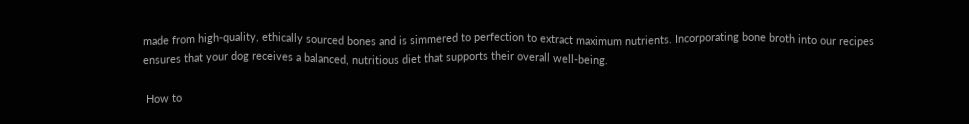made from high-quality, ethically sourced bones and is simmered to perfection to extract maximum nutrients. Incorporating bone broth into our recipes ensures that your dog receives a balanced, nutritious diet that supports their overall well-being.

 How to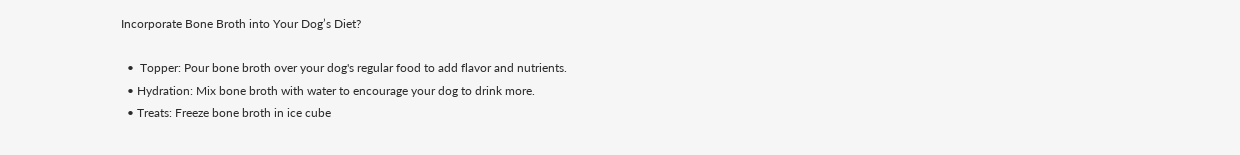Incorporate Bone Broth into Your Dog’s Diet?

  •  Topper: Pour bone broth over your dog's regular food to add flavor and nutrients.
  • Hydration: Mix bone broth with water to encourage your dog to drink more.
  • Treats: Freeze bone broth in ice cube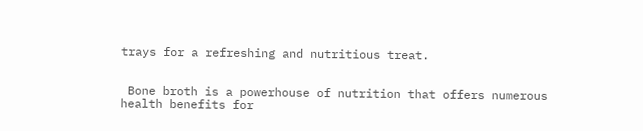trays for a refreshing and nutritious treat.


 Bone broth is a powerhouse of nutrition that offers numerous health benefits for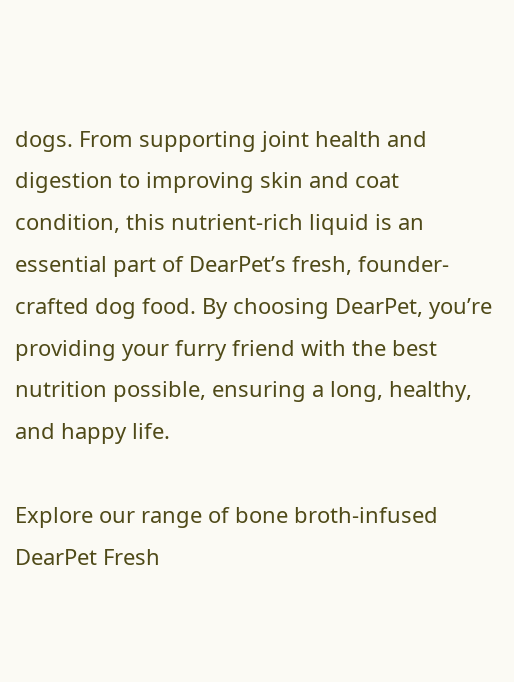dogs. From supporting joint health and digestion to improving skin and coat condition, this nutrient-rich liquid is an essential part of DearPet’s fresh, founder-crafted dog food. By choosing DearPet, you’re providing your furry friend with the best nutrition possible, ensuring a long, healthy, and happy life.

Explore our range of bone broth-infused DearPet Fresh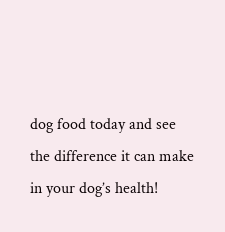dog food today and see the difference it can make in your dog’s health!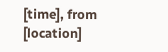[time], from [location]